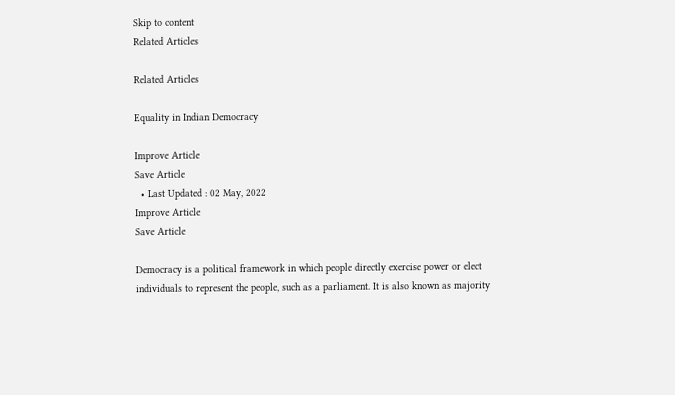Skip to content
Related Articles

Related Articles

Equality in Indian Democracy

Improve Article
Save Article
  • Last Updated : 02 May, 2022
Improve Article
Save Article

Democracy is a political framework in which people directly exercise power or elect individuals to represent the people, such as a parliament. It is also known as majority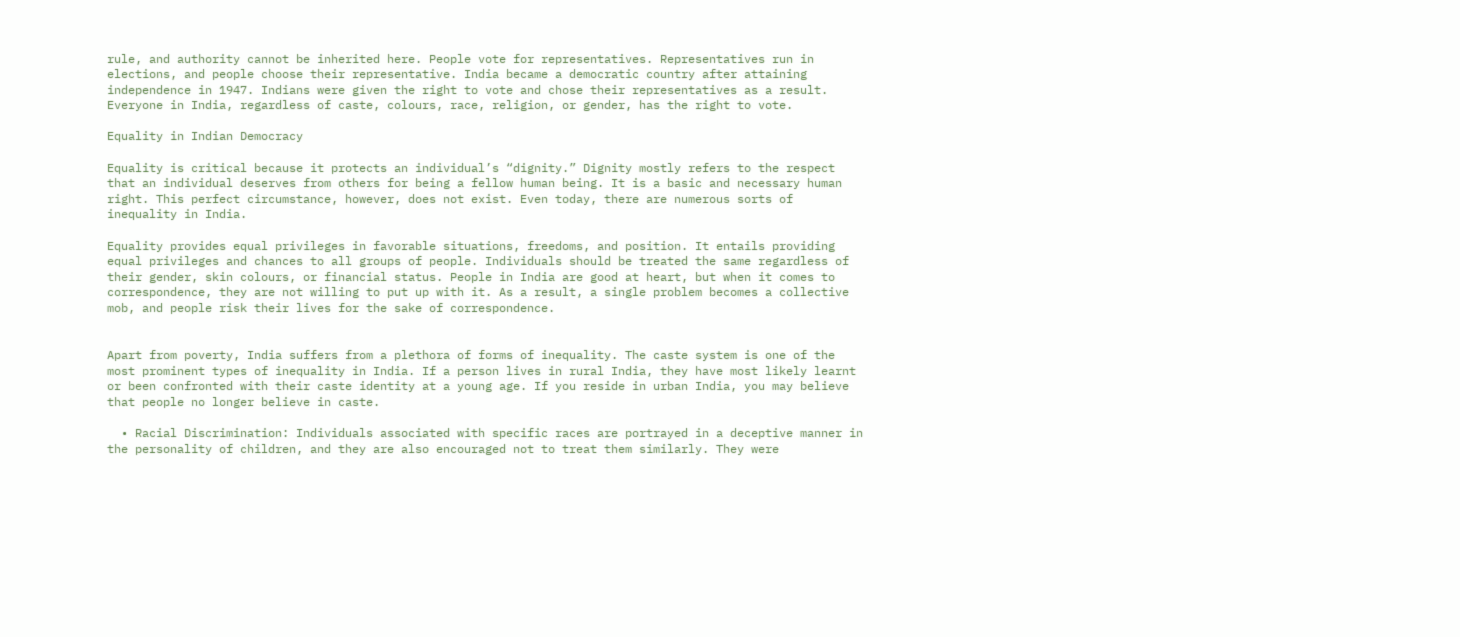rule, and authority cannot be inherited here. People vote for representatives. Representatives run in elections, and people choose their representative. India became a democratic country after attaining independence in 1947. Indians were given the right to vote and chose their representatives as a result. Everyone in India, regardless of caste, colours, race, religion, or gender, has the right to vote.

Equality in Indian Democracy

Equality is critical because it protects an individual’s “dignity.” Dignity mostly refers to the respect that an individual deserves from others for being a fellow human being. It is a basic and necessary human right. This perfect circumstance, however, does not exist. Even today, there are numerous sorts of inequality in India.

Equality provides equal privileges in favorable situations, freedoms, and position. It entails providing equal privileges and chances to all groups of people. Individuals should be treated the same regardless of their gender, skin colours, or financial status. People in India are good at heart, but when it comes to correspondence, they are not willing to put up with it. As a result, a single problem becomes a collective mob, and people risk their lives for the sake of correspondence.


Apart from poverty, India suffers from a plethora of forms of inequality. The caste system is one of the most prominent types of inequality in India. If a person lives in rural India, they have most likely learnt or been confronted with their caste identity at a young age. If you reside in urban India, you may believe that people no longer believe in caste.

  • Racial Discrimination: Individuals associated with specific races are portrayed in a deceptive manner in the personality of children, and they are also encouraged not to treat them similarly. They were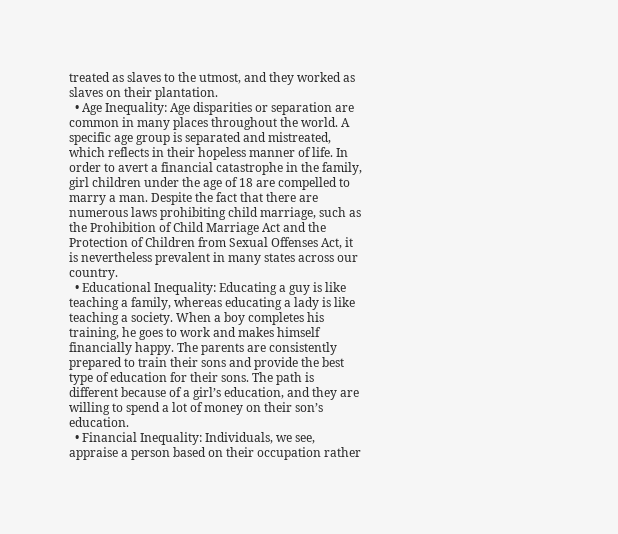treated as slaves to the utmost, and they worked as slaves on their plantation.
  • Age Inequality: Age disparities or separation are common in many places throughout the world. A specific age group is separated and mistreated, which reflects in their hopeless manner of life. In order to avert a financial catastrophe in the family, girl children under the age of 18 are compelled to marry a man. Despite the fact that there are numerous laws prohibiting child marriage, such as the Prohibition of Child Marriage Act and the Protection of Children from Sexual Offenses Act, it is nevertheless prevalent in many states across our country.
  • Educational Inequality: Educating a guy is like teaching a family, whereas educating a lady is like teaching a society. When a boy completes his training, he goes to work and makes himself financially happy. The parents are consistently prepared to train their sons and provide the best type of education for their sons. The path is different because of a girl’s education, and they are willing to spend a lot of money on their son’s education.
  • Financial Inequality: Individuals, we see, appraise a person based on their occupation rather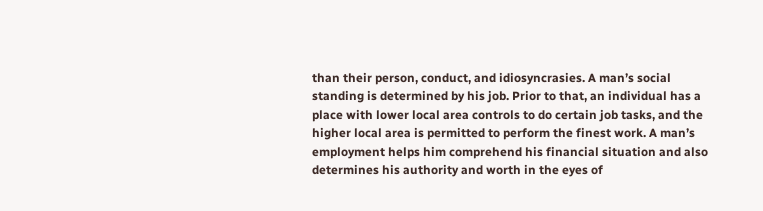than their person, conduct, and idiosyncrasies. A man’s social standing is determined by his job. Prior to that, an individual has a place with lower local area controls to do certain job tasks, and the higher local area is permitted to perform the finest work. A man’s employment helps him comprehend his financial situation and also determines his authority and worth in the eyes of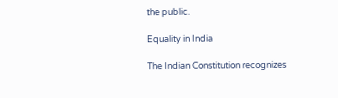the public.

Equality in India

The Indian Constitution recognizes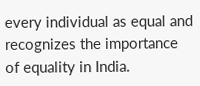every individual as equal and recognizes the importance of equality in India.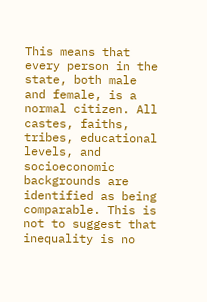This means that every person in the state, both male and female, is a normal citizen. All castes, faiths, tribes, educational levels, and socioeconomic backgrounds are identified as being comparable. This is not to suggest that inequality is no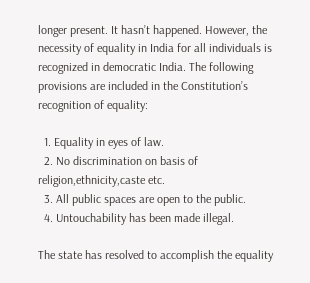longer present. It hasn’t happened. However, the necessity of equality in India for all individuals is recognized in democratic India. The following provisions are included in the Constitution’s recognition of equality:

  1. Equality in eyes of law.
  2. No discrimination on basis of religion,ethnicity,caste etc.
  3. All public spaces are open to the public.
  4. Untouchability has been made illegal.

The state has resolved to accomplish the equality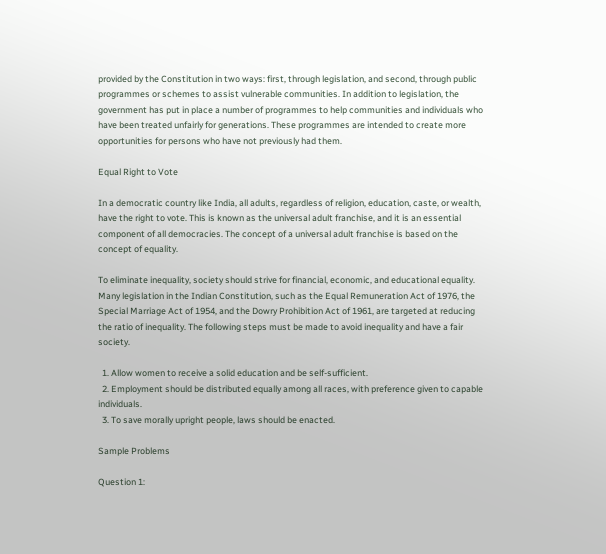provided by the Constitution in two ways: first, through legislation, and second, through public programmes or schemes to assist vulnerable communities. In addition to legislation, the government has put in place a number of programmes to help communities and individuals who have been treated unfairly for generations. These programmes are intended to create more opportunities for persons who have not previously had them.

Equal Right to Vote

In a democratic country like India, all adults, regardless of religion, education, caste, or wealth, have the right to vote. This is known as the universal adult franchise, and it is an essential component of all democracies. The concept of a universal adult franchise is based on the concept of equality.

To eliminate inequality, society should strive for financial, economic, and educational equality. Many legislation in the Indian Constitution, such as the Equal Remuneration Act of 1976, the Special Marriage Act of 1954, and the Dowry Prohibition Act of 1961, are targeted at reducing the ratio of inequality. The following steps must be made to avoid inequality and have a fair society.

  1. Allow women to receive a solid education and be self-sufficient.
  2. Employment should be distributed equally among all races, with preference given to capable individuals.
  3. To save morally upright people, laws should be enacted.

Sample Problems

Question 1: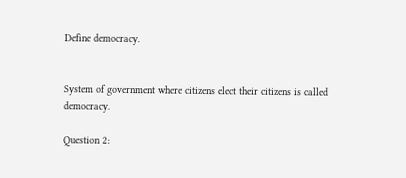Define democracy.


System of government where citizens elect their citizens is called democracy.

Question 2: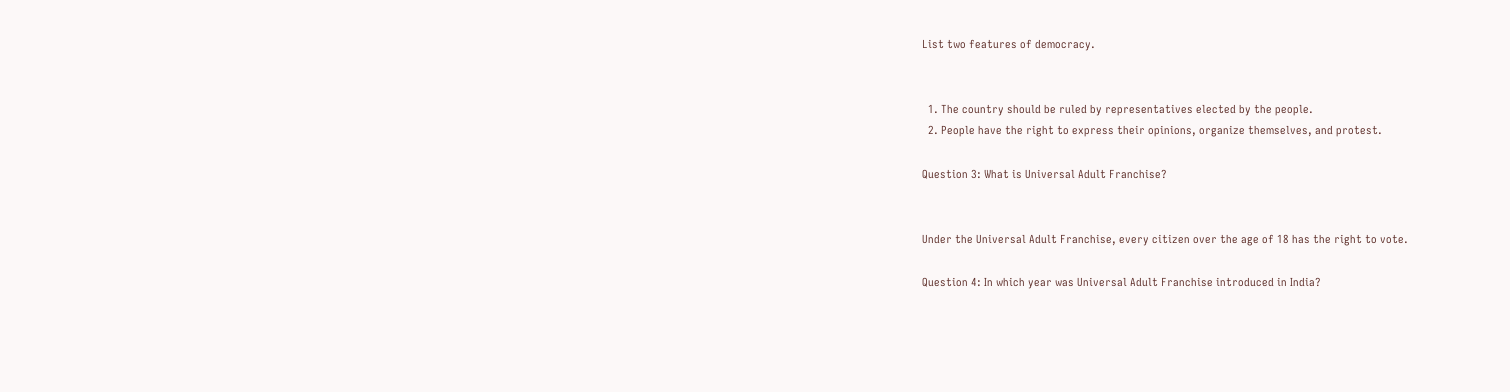List two features of democracy.


  1. The country should be ruled by representatives elected by the people.
  2. People have the right to express their opinions, organize themselves, and protest.

Question 3: What is Universal Adult Franchise?


Under the Universal Adult Franchise, every citizen over the age of 18 has the right to vote.

Question 4: In which year was Universal Adult Franchise introduced in India?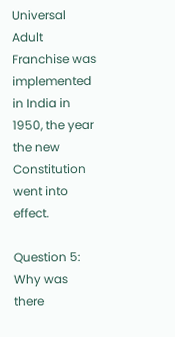Universal Adult Franchise was implemented in India in 1950, the year the new Constitution went into effect.

Question 5: Why was there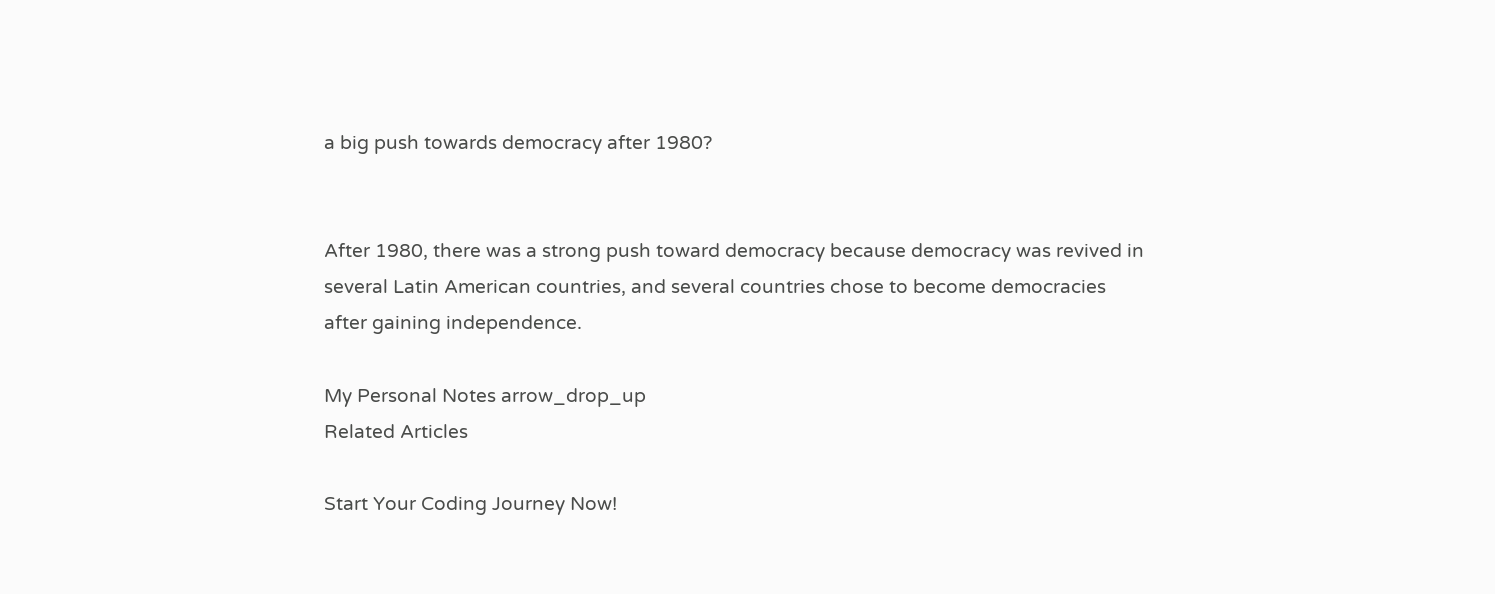a big push towards democracy after 1980?


After 1980, there was a strong push toward democracy because democracy was revived in several Latin American countries, and several countries chose to become democracies after gaining independence.

My Personal Notes arrow_drop_up
Related Articles

Start Your Coding Journey Now!